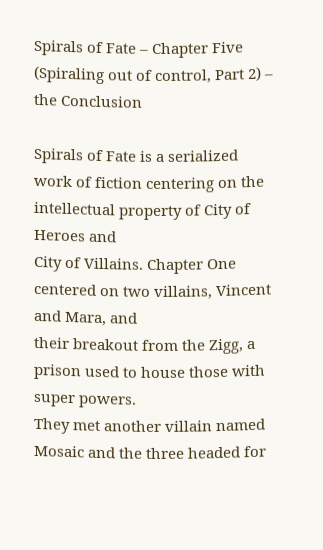Spirals of Fate – Chapter Five (Spiraling out of control, Part 2) – the Conclusion

Spirals of Fate is a serialized
work of fiction centering on the intellectual property of City of Heroes and
City of Villains. Chapter One centered on two villains, Vincent and Mara, and
their breakout from the Zigg, a prison used to house those with super powers.
They met another villain named Mosaic and the three headed for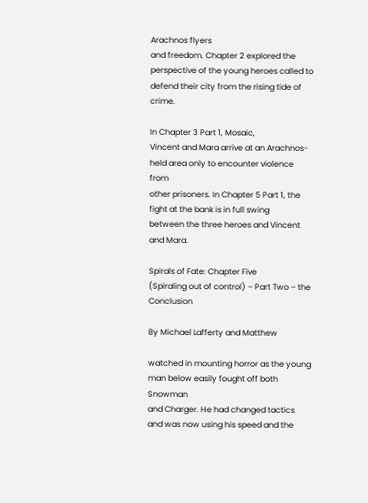Arachnos flyers
and freedom. Chapter 2 explored the perspective of the young heroes called to
defend their city from the rising tide of crime.

In Chapter 3 Part 1, Mosaic,
Vincent and Mara arrive at an Arachnos-held area only to encounter violence from
other prisoners. In Chapter 5 Part 1, the fight at the bank is in full swing
between the three heroes and Vincent and Mara.

Spirals of Fate: Chapter Five
(Spiraling out of control) – Part Two – the Conclusion

By Michael Lafferty and Matthew

watched in mounting horror as the young man below easily fought off both Snowman
and Charger. He had changed tactics and was now using his speed and the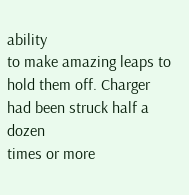ability
to make amazing leaps to hold them off. Charger had been struck half a dozen
times or more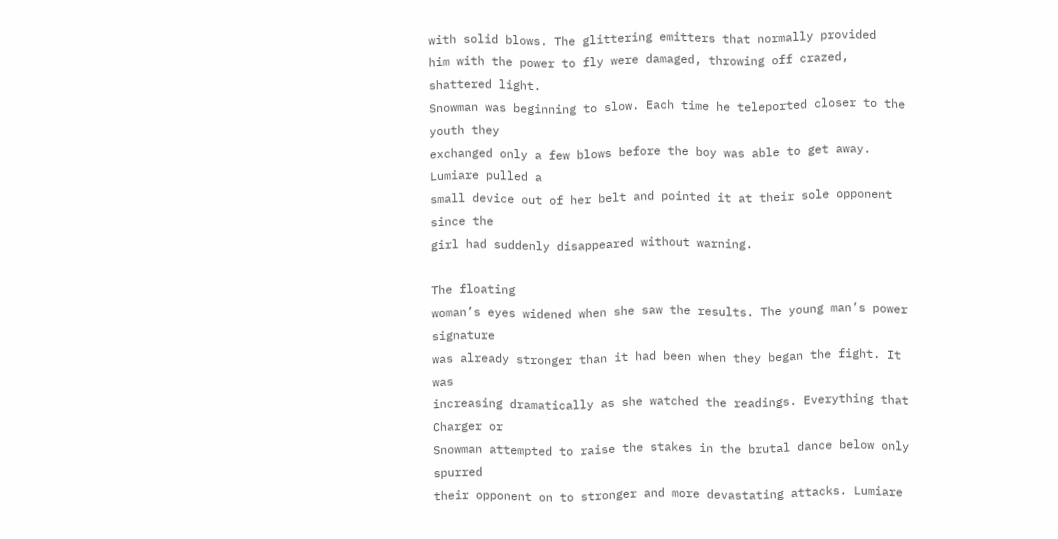with solid blows. The glittering emitters that normally provided
him with the power to fly were damaged, throwing off crazed, shattered light.
Snowman was beginning to slow. Each time he teleported closer to the youth they
exchanged only a few blows before the boy was able to get away. Lumiare pulled a
small device out of her belt and pointed it at their sole opponent since the
girl had suddenly disappeared without warning.

The floating
woman’s eyes widened when she saw the results. The young man’s power signature
was already stronger than it had been when they began the fight. It was
increasing dramatically as she watched the readings. Everything that Charger or
Snowman attempted to raise the stakes in the brutal dance below only spurred
their opponent on to stronger and more devastating attacks. Lumiare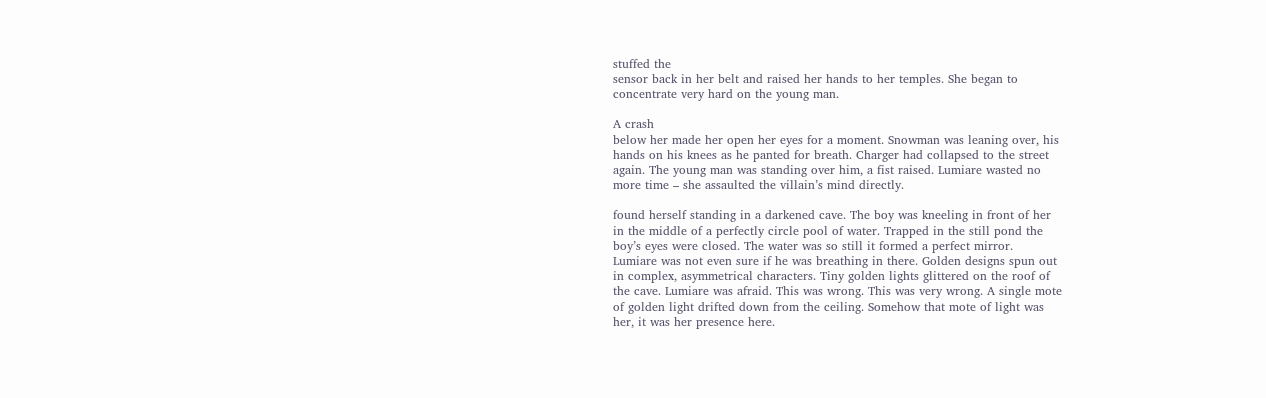stuffed the
sensor back in her belt and raised her hands to her temples. She began to
concentrate very hard on the young man.

A crash
below her made her open her eyes for a moment. Snowman was leaning over, his
hands on his knees as he panted for breath. Charger had collapsed to the street
again. The young man was standing over him, a fist raised. Lumiare wasted no
more time – she assaulted the villain’s mind directly.

found herself standing in a darkened cave. The boy was kneeling in front of her
in the middle of a perfectly circle pool of water. Trapped in the still pond the
boy’s eyes were closed. The water was so still it formed a perfect mirror.
Lumiare was not even sure if he was breathing in there. Golden designs spun out
in complex, asymmetrical characters. Tiny golden lights glittered on the roof of
the cave. Lumiare was afraid. This was wrong. This was very wrong. A single mote
of golden light drifted down from the ceiling. Somehow that mote of light was
her, it was her presence here.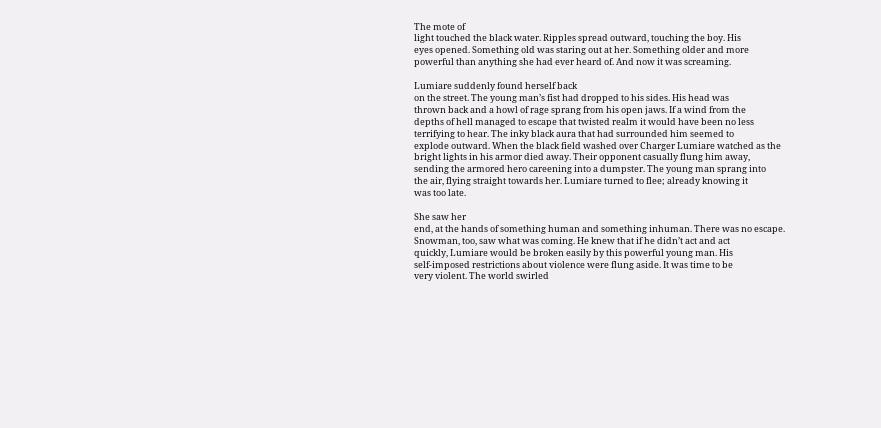The mote of
light touched the black water. Ripples spread outward, touching the boy. His
eyes opened. Something old was staring out at her. Something older and more
powerful than anything she had ever heard of. And now it was screaming.

Lumiare suddenly found herself back
on the street. The young man’s fist had dropped to his sides. His head was
thrown back and a howl of rage sprang from his open jaws. If a wind from the
depths of hell managed to escape that twisted realm it would have been no less
terrifying to hear. The inky black aura that had surrounded him seemed to
explode outward. When the black field washed over Charger Lumiare watched as the
bright lights in his armor died away. Their opponent casually flung him away,
sending the armored hero careening into a dumpster. The young man sprang into
the air, flying straight towards her. Lumiare turned to flee; already knowing it
was too late.

She saw her
end, at the hands of something human and something inhuman. There was no escape.
Snowman, too, saw what was coming. He knew that if he didn’t act and act
quickly, Lumiare would be broken easily by this powerful young man. His
self-imposed restrictions about violence were flung aside. It was time to be
very violent. The world swirled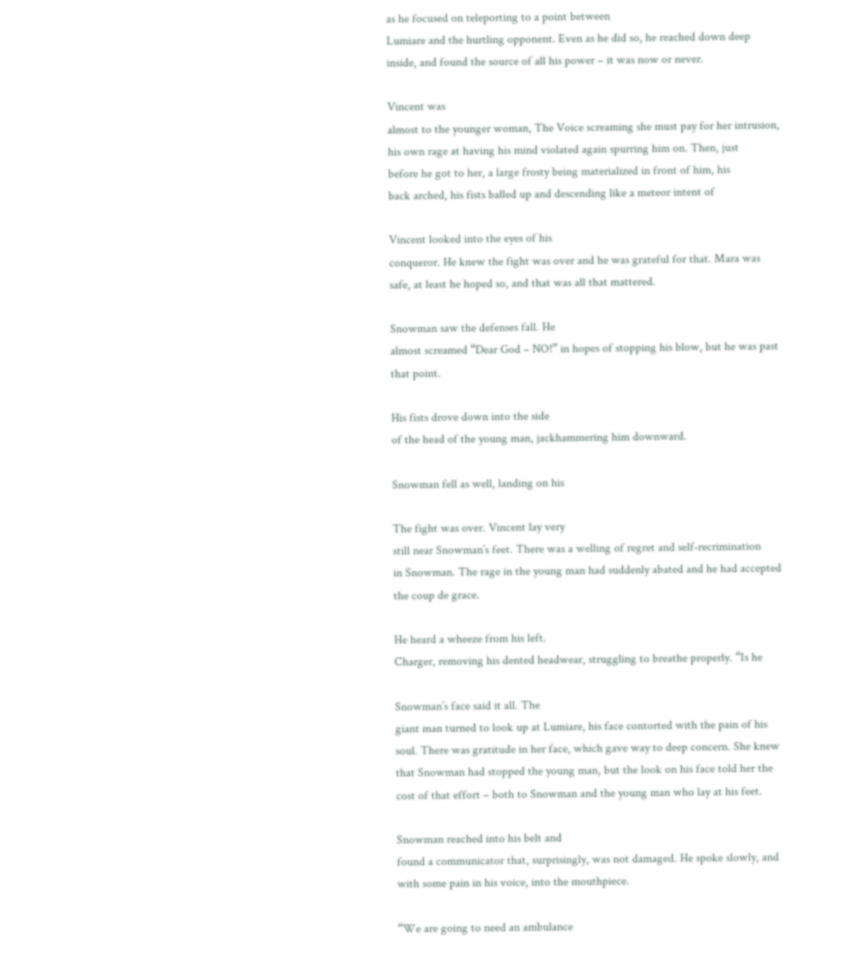as he focused on teleporting to a point between
Lumiare and the hurtling opponent. Even as he did so, he reached down deep
inside, and found the source of all his power – it was now or never.

Vincent was
almost to the younger woman, The Voice screaming she must pay for her intrusion,
his own rage at having his mind violated again spurring him on. Then, just
before he got to her, a large frosty being materialized in front of him, his
back arched, his fists balled up and descending like a meteor intent of

Vincent looked into the eyes of his
conqueror. He knew the fight was over and he was grateful for that. Mara was
safe, at least he hoped so, and that was all that mattered.

Snowman saw the defenses fall. He
almost screamed “Dear God – NO!” in hopes of stopping his blow, but he was past
that point.

His fists drove down into the side
of the head of the young man, jackhammering him downward.

Snowman fell as well, landing on his

The fight was over. Vincent lay very
still near Snowman’s feet. There was a welling of regret and self-recrimination
in Snowman. The rage in the young man had suddenly abated and he had accepted
the coup de grace.

He heard a wheeze from his left.
Charger, removing his dented headwear, struggling to breathe properly. “Is he

Snowman’s face said it all. The
giant man turned to look up at Lumiare, his face contorted with the pain of his
soul. There was gratitude in her face, which gave way to deep concern. She knew
that Snowman had stopped the young man, but the look on his face told her the
cost of that effort – both to Snowman and the young man who lay at his feet.

Snowman reached into his belt and
found a communicator that, surprisingly, was not damaged. He spoke slowly, and
with some pain in his voice, into the mouthpiece.

“We are going to need an ambulance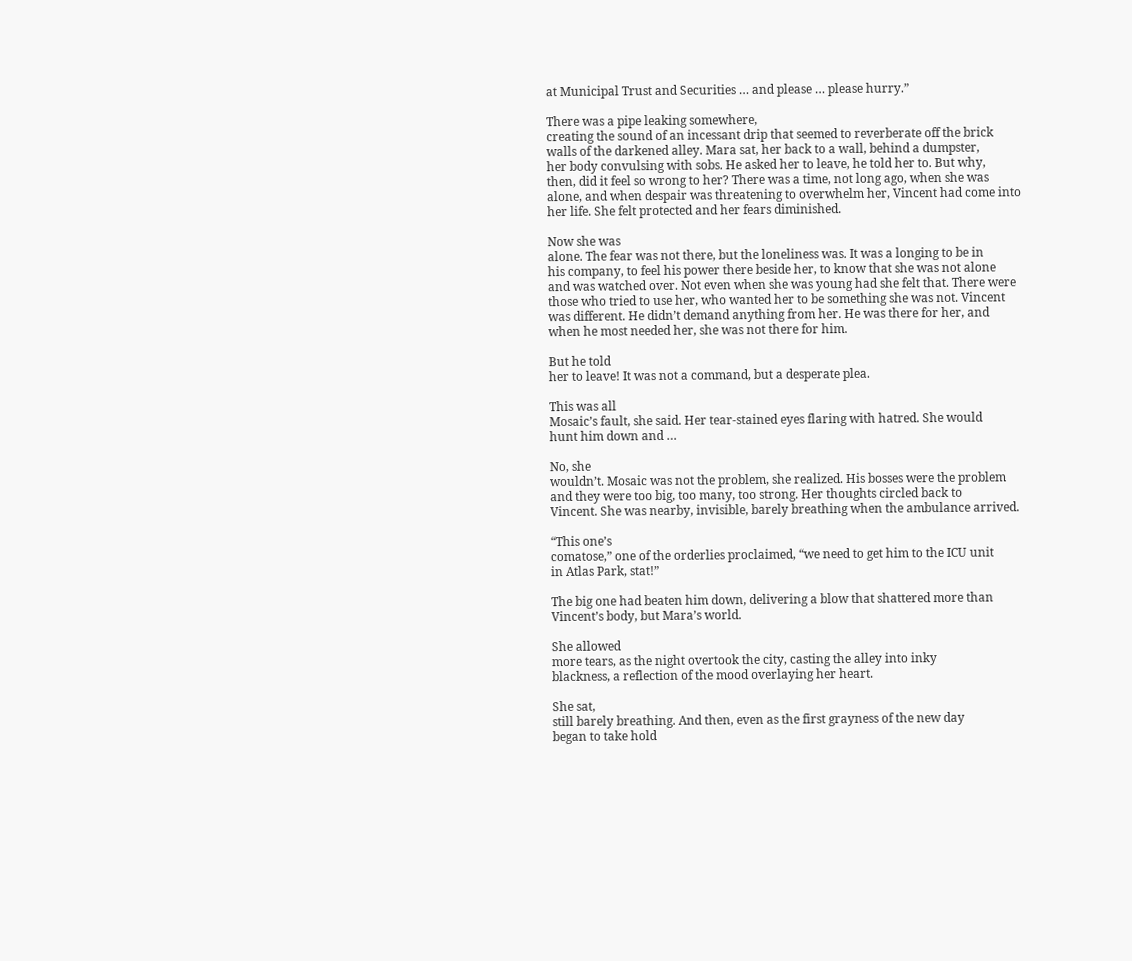at Municipal Trust and Securities … and please … please hurry.”

There was a pipe leaking somewhere,
creating the sound of an incessant drip that seemed to reverberate off the brick
walls of the darkened alley. Mara sat, her back to a wall, behind a dumpster,
her body convulsing with sobs. He asked her to leave, he told her to. But why,
then, did it feel so wrong to her? There was a time, not long ago, when she was
alone, and when despair was threatening to overwhelm her, Vincent had come into
her life. She felt protected and her fears diminished.

Now she was
alone. The fear was not there, but the loneliness was. It was a longing to be in
his company, to feel his power there beside her, to know that she was not alone
and was watched over. Not even when she was young had she felt that. There were
those who tried to use her, who wanted her to be something she was not. Vincent
was different. He didn’t demand anything from her. He was there for her, and
when he most needed her, she was not there for him.

But he told
her to leave! It was not a command, but a desperate plea.

This was all
Mosaic’s fault, she said. Her tear-stained eyes flaring with hatred. She would
hunt him down and …

No, she
wouldn’t. Mosaic was not the problem, she realized. His bosses were the problem
and they were too big, too many, too strong. Her thoughts circled back to
Vincent. She was nearby, invisible, barely breathing when the ambulance arrived.

“This one’s
comatose,” one of the orderlies proclaimed, “we need to get him to the ICU unit
in Atlas Park, stat!”

The big one had beaten him down, delivering a blow that shattered more than
Vincent’s body, but Mara’s world.

She allowed
more tears, as the night overtook the city, casting the alley into inky
blackness, a reflection of the mood overlaying her heart.

She sat,
still barely breathing. And then, even as the first grayness of the new day
began to take hold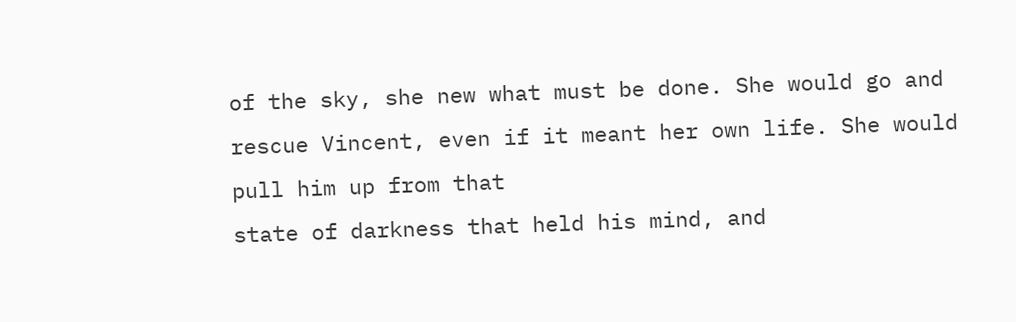of the sky, she new what must be done. She would go and
rescue Vincent, even if it meant her own life. She would pull him up from that
state of darkness that held his mind, and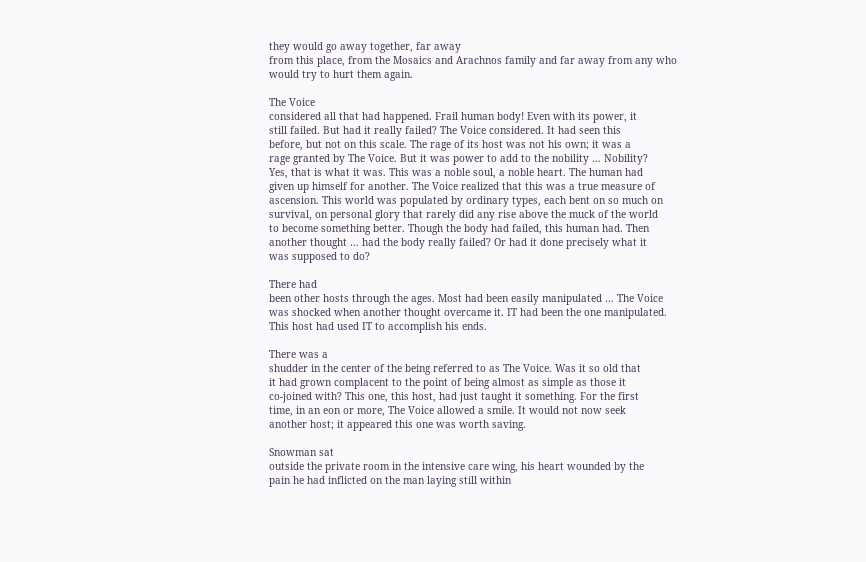they would go away together, far away
from this place, from the Mosaics and Arachnos family and far away from any who
would try to hurt them again.

The Voice
considered all that had happened. Frail human body! Even with its power, it
still failed. But had it really failed? The Voice considered. It had seen this
before, but not on this scale. The rage of its host was not his own; it was a
rage granted by The Voice. But it was power to add to the nobility … Nobility?
Yes, that is what it was. This was a noble soul, a noble heart. The human had
given up himself for another. The Voice realized that this was a true measure of
ascension. This world was populated by ordinary types, each bent on so much on
survival, on personal glory that rarely did any rise above the muck of the world
to become something better. Though the body had failed, this human had. Then
another thought … had the body really failed? Or had it done precisely what it
was supposed to do?

There had
been other hosts through the ages. Most had been easily manipulated … The Voice
was shocked when another thought overcame it. IT had been the one manipulated.
This host had used IT to accomplish his ends.

There was a
shudder in the center of the being referred to as The Voice. Was it so old that
it had grown complacent to the point of being almost as simple as those it
co-joined with? This one, this host, had just taught it something. For the first
time, in an eon or more, The Voice allowed a smile. It would not now seek
another host; it appeared this one was worth saving.

Snowman sat
outside the private room in the intensive care wing, his heart wounded by the
pain he had inflicted on the man laying still within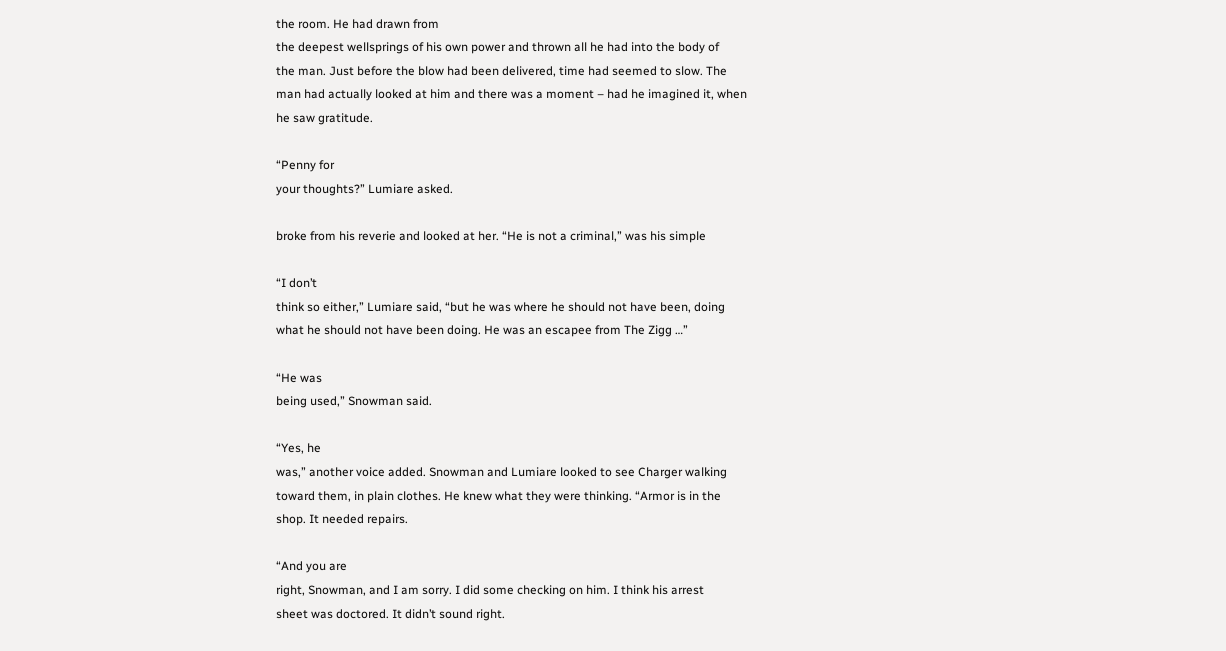the room. He had drawn from
the deepest wellsprings of his own power and thrown all he had into the body of
the man. Just before the blow had been delivered, time had seemed to slow. The
man had actually looked at him and there was a moment – had he imagined it, when
he saw gratitude.

“Penny for
your thoughts?” Lumiare asked.

broke from his reverie and looked at her. “He is not a criminal,” was his simple

“I don’t
think so either,” Lumiare said, “but he was where he should not have been, doing
what he should not have been doing. He was an escapee from The Zigg …”

“He was
being used,” Snowman said.

“Yes, he
was,” another voice added. Snowman and Lumiare looked to see Charger walking
toward them, in plain clothes. He knew what they were thinking. “Armor is in the
shop. It needed repairs.

“And you are
right, Snowman, and I am sorry. I did some checking on him. I think his arrest
sheet was doctored. It didn’t sound right.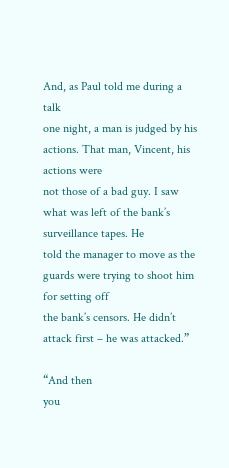And, as Paul told me during a talk
one night, a man is judged by his actions. That man, Vincent, his actions were
not those of a bad guy. I saw what was left of the bank’s surveillance tapes. He
told the manager to move as the guards were trying to shoot him for setting off
the bank’s censors. He didn’t attack first – he was attacked.”

“And then
you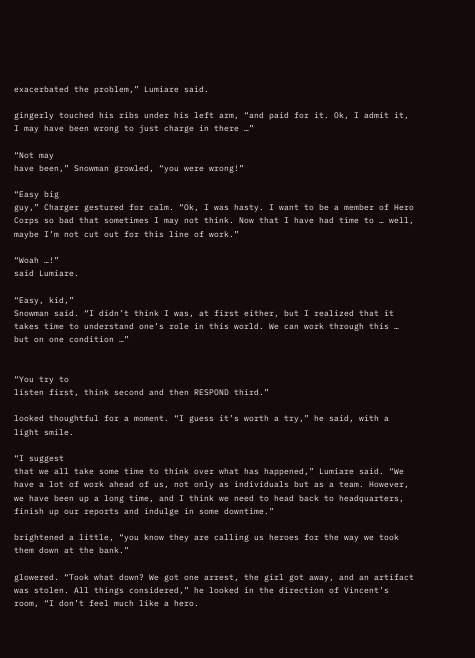exacerbated the problem,” Lumiare said.

gingerly touched his ribs under his left arm, “and paid for it. Ok, I admit it,
I may have been wrong to just charge in there …”

“Not may
have been,” Snowman growled, “you were wrong!”

“Easy big
guy,” Charger gestured for calm. “Ok, I was hasty. I want to be a member of Hero
Corps so bad that sometimes I may not think. Now that I have had time to … well,
maybe I’m not cut out for this line of work.”

“Woah …!”
said Lumiare.

“Easy, kid,”
Snowman said. “I didn’t think I was, at first either, but I realized that it
takes time to understand one’s role in this world. We can work through this …
but on one condition …”


“You try to
listen first, think second and then RESPOND third.”

looked thoughtful for a moment. “I guess it’s worth a try,” he said, with a
light smile.

“I suggest
that we all take some time to think over what has happened,” Lumiare said. “We
have a lot of work ahead of us, not only as individuals but as a team. However,
we have been up a long time, and I think we need to head back to headquarters,
finish up our reports and indulge in some downtime.”

brightened a little, “you know they are calling us heroes for the way we took
them down at the bank.”

glowered. “Took what down? We got one arrest, the girl got away, and an artifact
was stolen. All things considered,” he looked in the direction of Vincent’s
room, “I don’t feel much like a hero.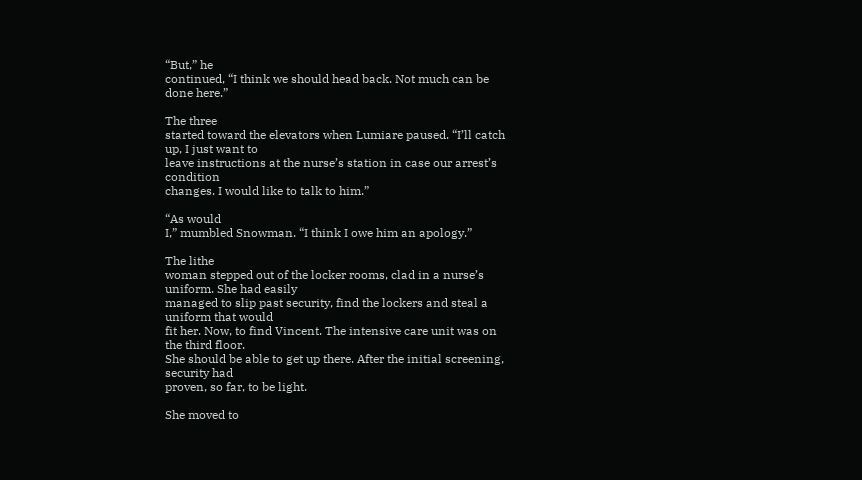“But,” he
continued, “I think we should head back. Not much can be done here.”

The three
started toward the elevators when Lumiare paused. “I’ll catch up, I just want to
leave instructions at the nurse’s station in case our arrest’s condition
changes. I would like to talk to him.”

“As would
I,” mumbled Snowman. “I think I owe him an apology.”

The lithe
woman stepped out of the locker rooms, clad in a nurse’s uniform. She had easily
managed to slip past security, find the lockers and steal a uniform that would
fit her. Now, to find Vincent. The intensive care unit was on the third floor.
She should be able to get up there. After the initial screening, security had
proven, so far, to be light.

She moved to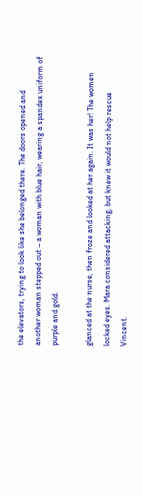the elevators, trying to look like she belonged there. The doors opened and
another woman stepped out – a woman with blue hair, wearing a spandex uniform of
purple and gold.

glanced at the nurse, then froze and looked at her again. It was her! The women
locked eyes. Mara considered attacking, but knew it would not help rescue
Vincent.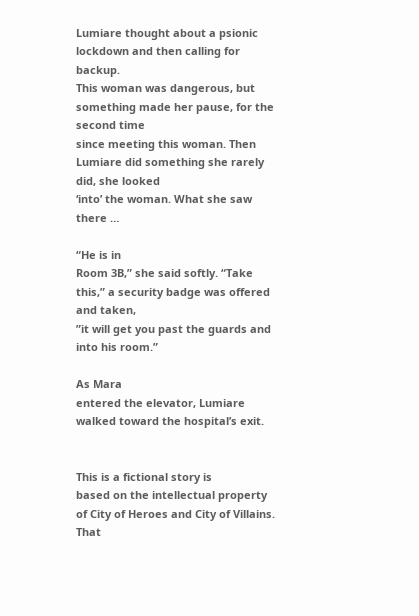Lumiare thought about a psionic lockdown and then calling for backup.
This woman was dangerous, but something made her pause, for the second time
since meeting this woman. Then Lumiare did something she rarely did, she looked
‘into’ the woman. What she saw there …

“He is in
Room 3B,” she said softly. “Take this,” a security badge was offered and taken,
”it will get you past the guards and into his room.”

As Mara
entered the elevator, Lumiare walked toward the hospital’s exit.


This is a fictional story is
based on the intellectual property of City of Heroes and City of Villains. That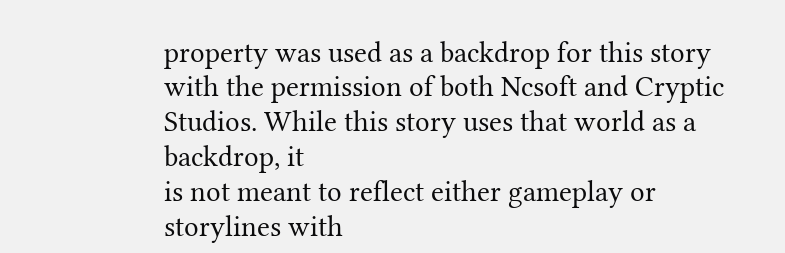property was used as a backdrop for this story with the permission of both Ncsoft and Cryptic Studios. While this story uses that world as a backdrop, it
is not meant to reflect either gameplay or storylines with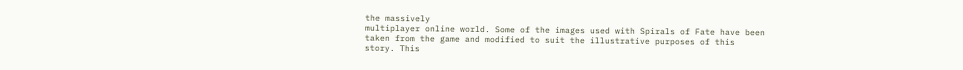the massively
multiplayer online world. Some of the images used with Spirals of Fate have been
taken from the game and modified to suit the illustrative purposes of this
story. This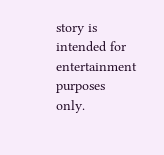story is intended for entertainment purposes only.